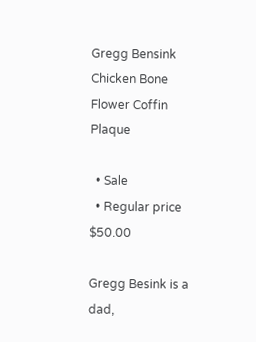Gregg Bensink Chicken Bone Flower Coffin Plaque

  • Sale
  • Regular price $50.00

Gregg Besink is a dad,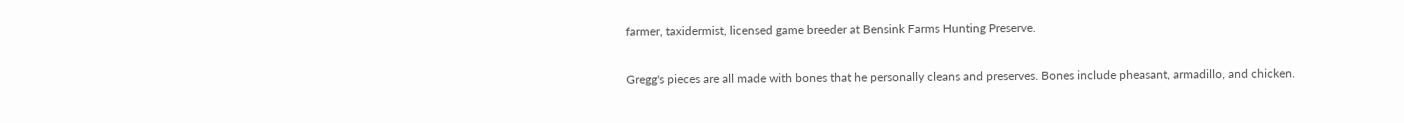farmer, taxidermist, licensed game breeder at Bensink Farms Hunting Preserve.

Gregg's pieces are all made with bones that he personally cleans and preserves. Bones include pheasant, armadillo, and chicken.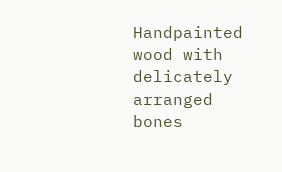Handpainted wood with delicately arranged bones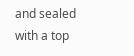and sealed with a top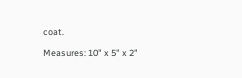coat.

Measures: 10" x 5" x 2"